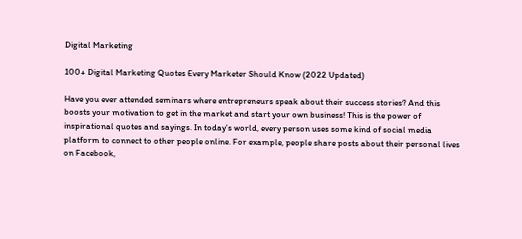Digital Marketing

100+ Digital Marketing Quotes Every Marketer Should Know (2022 Updated)

Have you ever attended seminars where entrepreneurs speak about their success stories? And this boosts your motivation to get in the market and start your own business! This is the power of inspirational quotes and sayings. In today’s world, every person uses some kind of social media platform to connect to other people online. For example, people share posts about their personal lives on Facebook,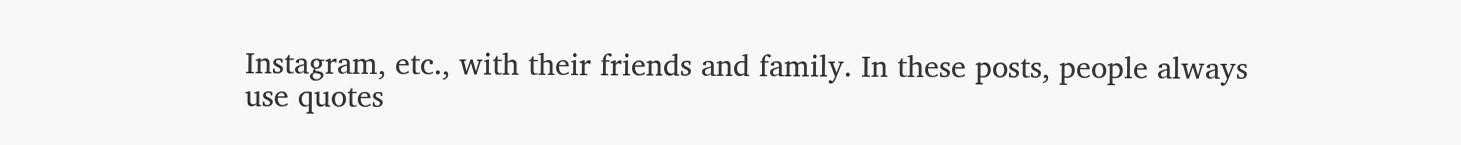Instagram, etc., with their friends and family. In these posts, people always use quotes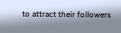to attract their followers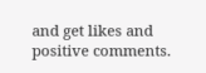and get likes and positive comments.